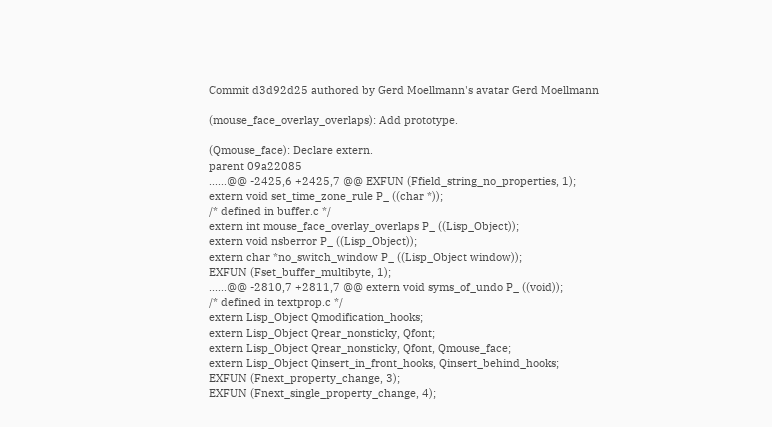Commit d3d92d25 authored by Gerd Moellmann's avatar Gerd Moellmann

(mouse_face_overlay_overlaps): Add prototype.

(Qmouse_face): Declare extern.
parent 09a22085
......@@ -2425,6 +2425,7 @@ EXFUN (Ffield_string_no_properties, 1);
extern void set_time_zone_rule P_ ((char *));
/* defined in buffer.c */
extern int mouse_face_overlay_overlaps P_ ((Lisp_Object));
extern void nsberror P_ ((Lisp_Object));
extern char *no_switch_window P_ ((Lisp_Object window));
EXFUN (Fset_buffer_multibyte, 1);
......@@ -2810,7 +2811,7 @@ extern void syms_of_undo P_ ((void));
/* defined in textprop.c */
extern Lisp_Object Qmodification_hooks;
extern Lisp_Object Qrear_nonsticky, Qfont;
extern Lisp_Object Qrear_nonsticky, Qfont, Qmouse_face;
extern Lisp_Object Qinsert_in_front_hooks, Qinsert_behind_hooks;
EXFUN (Fnext_property_change, 3);
EXFUN (Fnext_single_property_change, 4);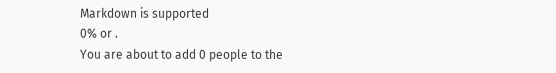Markdown is supported
0% or .
You are about to add 0 people to the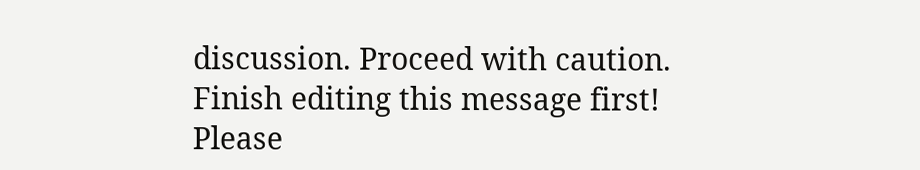discussion. Proceed with caution.
Finish editing this message first!
Please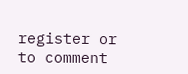register or to comment